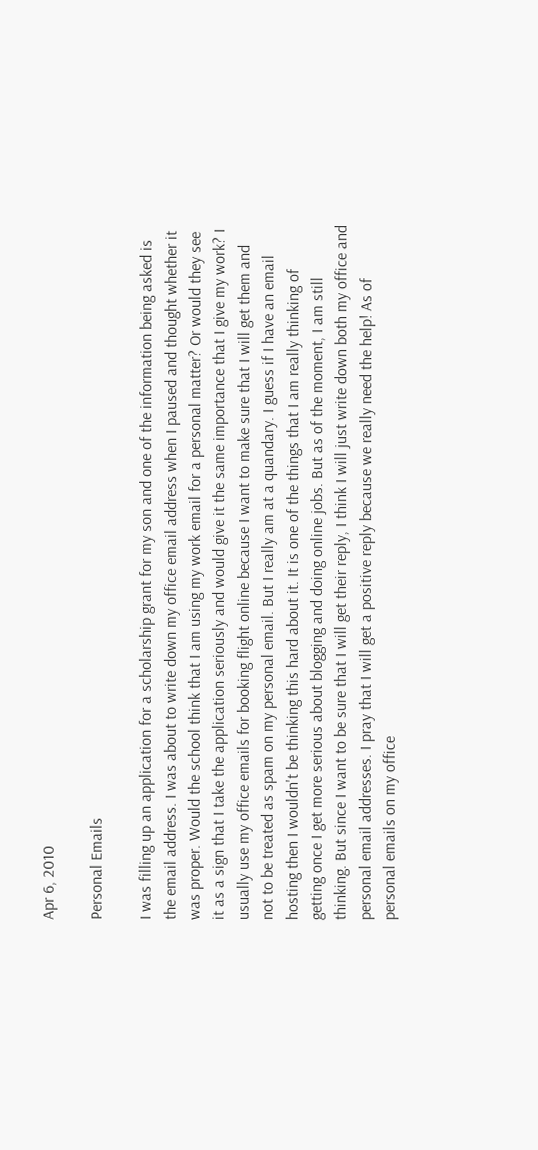Apr 6, 2010

Personal Emails

I was filling up an application for a scholarship grant for my son and one of the information being asked is the email address. I was about to write down my office email address when I paused and thought whether it was proper. Would the school think that I am using my work email for a personal matter? Or would they see it as a sign that I take the application seriously and would give it the same importance that I give my work? I usually use my office emails for booking flight online because I want to make sure that I will get them and not to be treated as spam on my personal email. But I really am at a quandary. I guess if I have an email hosting then I wouldn't be thinking this hard about it. It is one of the things that I am really thinking of getting once I get more serious about blogging and doing online jobs. But as of the moment, I am still thinking. But since I want to be sure that I will get their reply, I think I will just write down both my office and personal email addresses. I pray that I will get a positive reply because we really need the help! As of personal emails on my office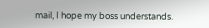mail, I hope my boss understands.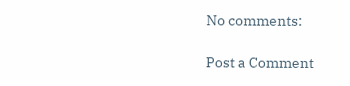No comments:

Post a Comment